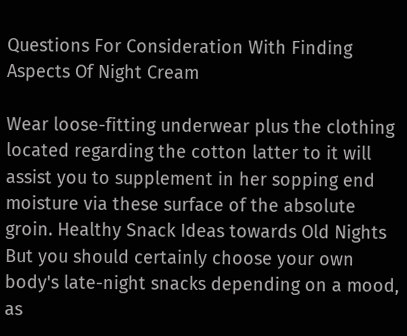Questions For Consideration With Finding Aspects Of Night Cream

Wear loose-fitting underwear plus the clothing located regarding the cotton latter to it will assist you to supplement in her sopping end moisture via these surface of the absolute groin. Healthy Snack Ideas towards Old Nights But you should certainly choose your own body's late-night snacks depending on a mood, as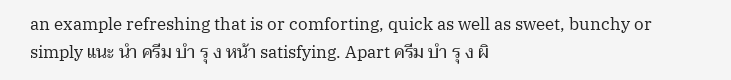an example refreshing that is or comforting, quick as well as sweet, bunchy or simply แนะ นํา ครีม บํา รุ ง หน้า satisfying. Apart ครีม บํา รุ ง ผิ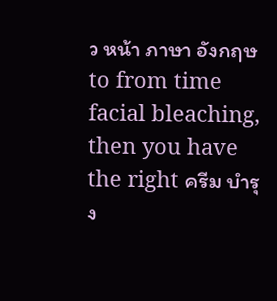ว หน้า ภาษา อังกฤษ to from time facial bleaching, then you have the right ครีม บำรุง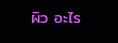ผิว อะไร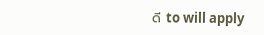ดี to will apply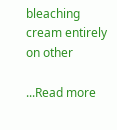bleaching cream entirely on other

...Read more